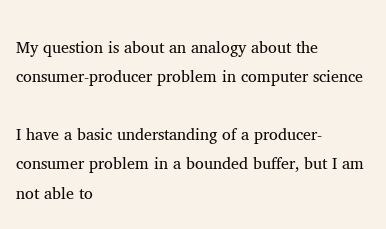My question is about an analogy about the consumer-producer problem in computer science

I have a basic understanding of a producer-consumer problem in a bounded buffer, but I am not able to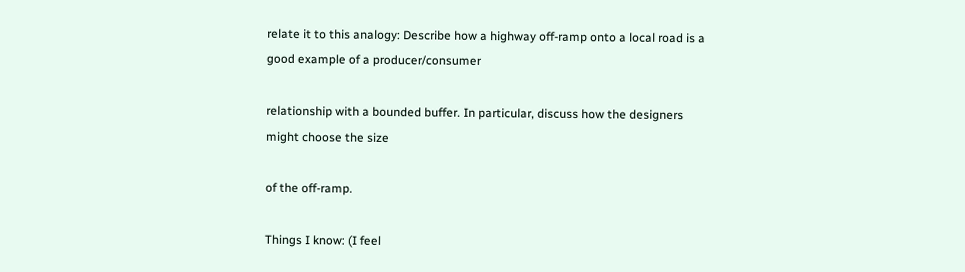relate it to this analogy: Describe how a highway off-ramp onto a local road is a good example of a producer/consumer

relationship with a bounded buffer. In particular, discuss how the designers might choose the size

of the off-ramp.

Things I know: (I feel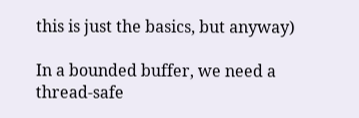this is just the basics, but anyway)

In a bounded buffer, we need a thread-safe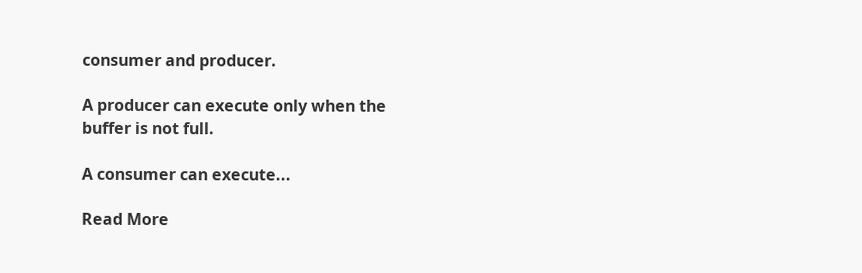consumer and producer.

A producer can execute only when the buffer is not full.

A consumer can execute...

Read More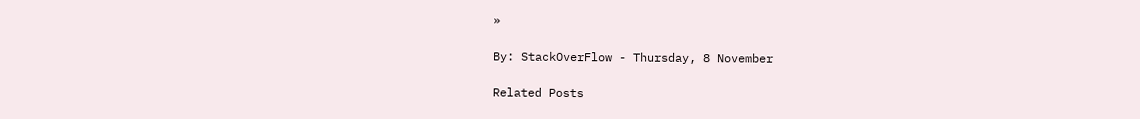»

By: StackOverFlow - Thursday, 8 November

Related Posts